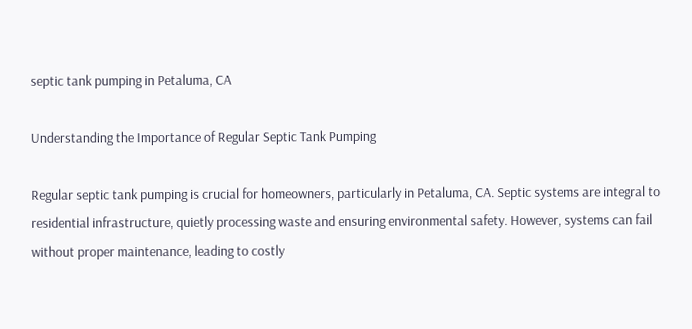septic tank pumping in Petaluma, CA

Understanding the Importance of Regular Septic Tank Pumping

Regular septic tank pumping is crucial for homeowners, particularly in Petaluma, CA. Septic systems are integral to residential infrastructure, quietly processing waste and ensuring environmental safety. However, systems can fail without proper maintenance, leading to costly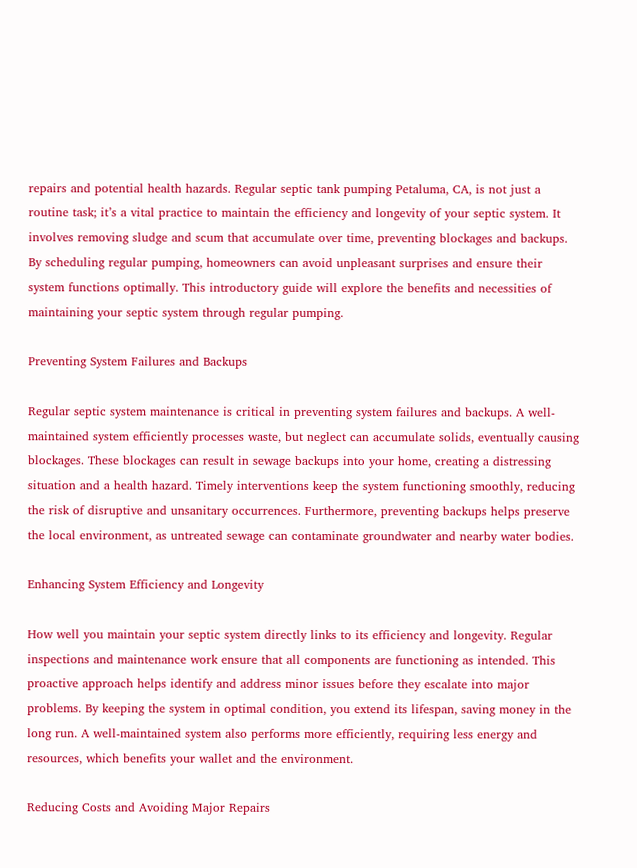repairs and potential health hazards. Regular septic tank pumping Petaluma, CA, is not just a routine task; it’s a vital practice to maintain the efficiency and longevity of your septic system. It involves removing sludge and scum that accumulate over time, preventing blockages and backups. By scheduling regular pumping, homeowners can avoid unpleasant surprises and ensure their system functions optimally. This introductory guide will explore the benefits and necessities of maintaining your septic system through regular pumping.

Preventing System Failures and Backups

Regular septic system maintenance is critical in preventing system failures and backups. A well-maintained system efficiently processes waste, but neglect can accumulate solids, eventually causing blockages. These blockages can result in sewage backups into your home, creating a distressing situation and a health hazard. Timely interventions keep the system functioning smoothly, reducing the risk of disruptive and unsanitary occurrences. Furthermore, preventing backups helps preserve the local environment, as untreated sewage can contaminate groundwater and nearby water bodies.

Enhancing System Efficiency and Longevity

How well you maintain your septic system directly links to its efficiency and longevity. Regular inspections and maintenance work ensure that all components are functioning as intended. This proactive approach helps identify and address minor issues before they escalate into major problems. By keeping the system in optimal condition, you extend its lifespan, saving money in the long run. A well-maintained system also performs more efficiently, requiring less energy and resources, which benefits your wallet and the environment.

Reducing Costs and Avoiding Major Repairs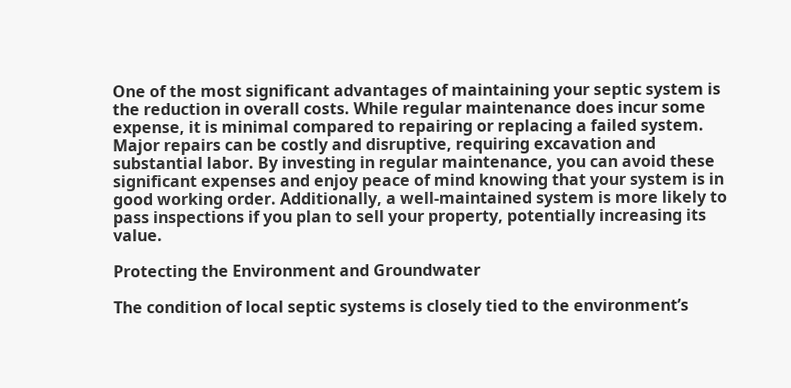One of the most significant advantages of maintaining your septic system is the reduction in overall costs. While regular maintenance does incur some expense, it is minimal compared to repairing or replacing a failed system. Major repairs can be costly and disruptive, requiring excavation and substantial labor. By investing in regular maintenance, you can avoid these significant expenses and enjoy peace of mind knowing that your system is in good working order. Additionally, a well-maintained system is more likely to pass inspections if you plan to sell your property, potentially increasing its value.

Protecting the Environment and Groundwater

The condition of local septic systems is closely tied to the environment’s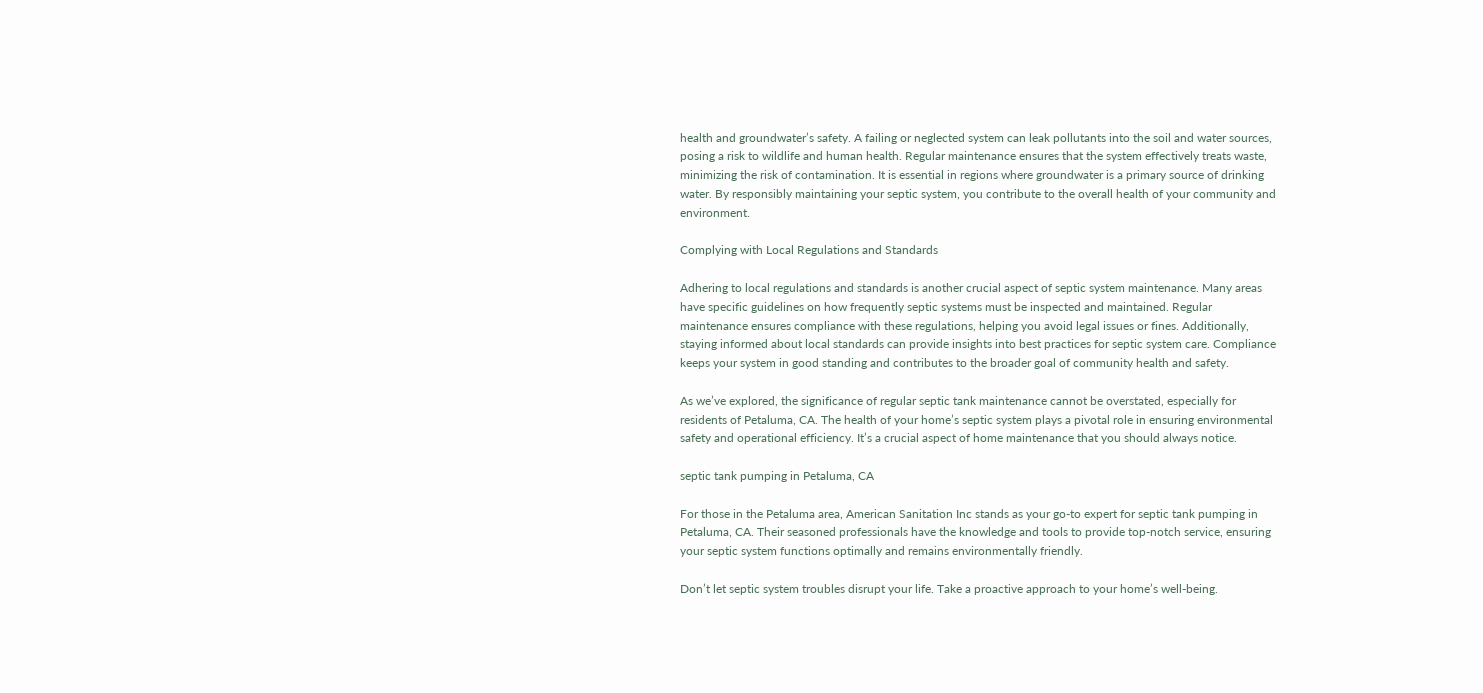health and groundwater’s safety. A failing or neglected system can leak pollutants into the soil and water sources, posing a risk to wildlife and human health. Regular maintenance ensures that the system effectively treats waste, minimizing the risk of contamination. It is essential in regions where groundwater is a primary source of drinking water. By responsibly maintaining your septic system, you contribute to the overall health of your community and environment.

Complying with Local Regulations and Standards

Adhering to local regulations and standards is another crucial aspect of septic system maintenance. Many areas have specific guidelines on how frequently septic systems must be inspected and maintained. Regular maintenance ensures compliance with these regulations, helping you avoid legal issues or fines. Additionally, staying informed about local standards can provide insights into best practices for septic system care. Compliance keeps your system in good standing and contributes to the broader goal of community health and safety.

As we’ve explored, the significance of regular septic tank maintenance cannot be overstated, especially for residents of Petaluma, CA. The health of your home’s septic system plays a pivotal role in ensuring environmental safety and operational efficiency. It’s a crucial aspect of home maintenance that you should always notice.

septic tank pumping in Petaluma, CA

For those in the Petaluma area, American Sanitation Inc stands as your go-to expert for septic tank pumping in Petaluma, CA. Their seasoned professionals have the knowledge and tools to provide top-notch service, ensuring your septic system functions optimally and remains environmentally friendly.

Don’t let septic system troubles disrupt your life. Take a proactive approach to your home’s well-being.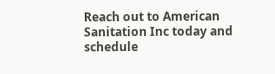Reach out to American Sanitation Inc today and schedule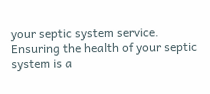your septic system service. Ensuring the health of your septic system is a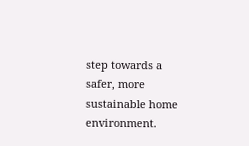step towards a safer, more sustainable home environment.